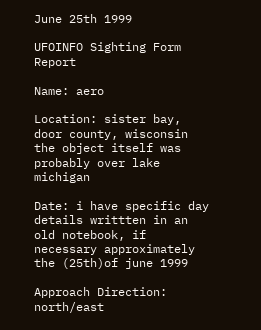June 25th 1999

UFOINFO Sighting Form Report

Name: aero

Location: sister bay, door county, wisconsin the object itself was probably over lake michigan

Date: i have specific day details writtten in an old notebook, if necessary approximately the (25th)of june 1999

Approach Direction: north/east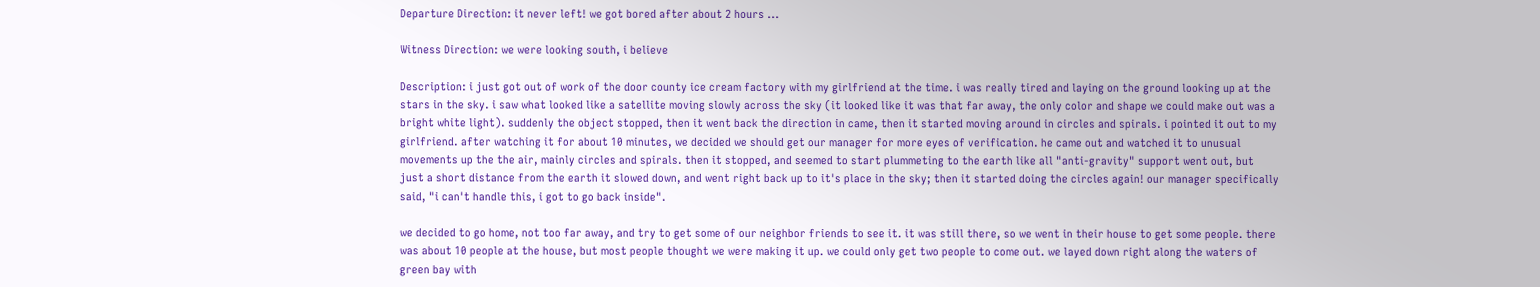Departure Direction: it never left! we got bored after about 2 hours ...

Witness Direction: we were looking south, i believe

Description: i just got out of work of the door county ice cream factory with my girlfriend at the time. i was really tired and laying on the ground looking up at the stars in the sky. i saw what looked like a satellite moving slowly across the sky (it looked like it was that far away, the only color and shape we could make out was a bright white light). suddenly the object stopped, then it went back the direction in came, then it started moving around in circles and spirals. i pointed it out to my girlfriend. after watching it for about 10 minutes, we decided we should get our manager for more eyes of verification. he came out and watched it to unusual movements up the the air, mainly circles and spirals. then it stopped, and seemed to start plummeting to the earth like all "anti-gravity" support went out, but just a short distance from the earth it slowed down, and went right back up to it's place in the sky; then it started doing the circles again! our manager specifically said, "i can't handle this, i got to go back inside".

we decided to go home, not too far away, and try to get some of our neighbor friends to see it. it was still there, so we went in their house to get some people. there was about 10 people at the house, but most people thought we were making it up. we could only get two people to come out. we layed down right along the waters of green bay with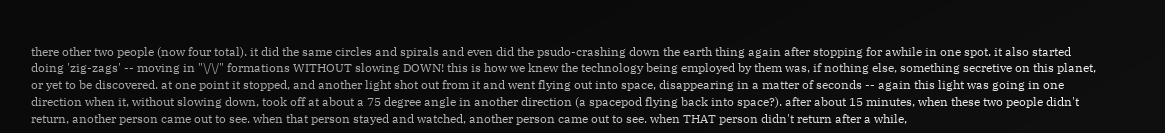there other two people (now four total). it did the same circles and spirals and even did the psudo-crashing down the earth thing again after stopping for awhile in one spot. it also started doing 'zig-zags' -- moving in "\/\/" formations WITHOUT slowing DOWN! this is how we knew the technology being employed by them was, if nothing else, something secretive on this planet, or yet to be discovered. at one point it stopped, and another light shot out from it and went flying out into space, disappearing in a matter of seconds -- again this light was going in one direction when it, without slowing down, took off at about a 75 degree angle in another direction (a spacepod flying back into space?). after about 15 minutes, when these two people didn't return, another person came out to see. when that person stayed and watched, another person came out to see. when THAT person didn't return after a while,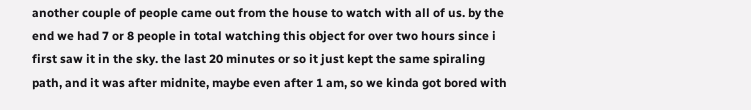another couple of people came out from the house to watch with all of us. by the end we had 7 or 8 people in total watching this object for over two hours since i first saw it in the sky. the last 20 minutes or so it just kept the same spiraling path, and it was after midnite, maybe even after 1 am, so we kinda got bored with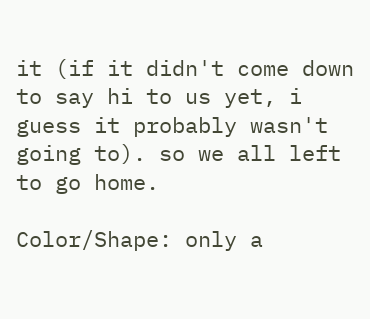it (if it didn't come down to say hi to us yet, i guess it probably wasn't going to). so we all left to go home.

Color/Shape: only a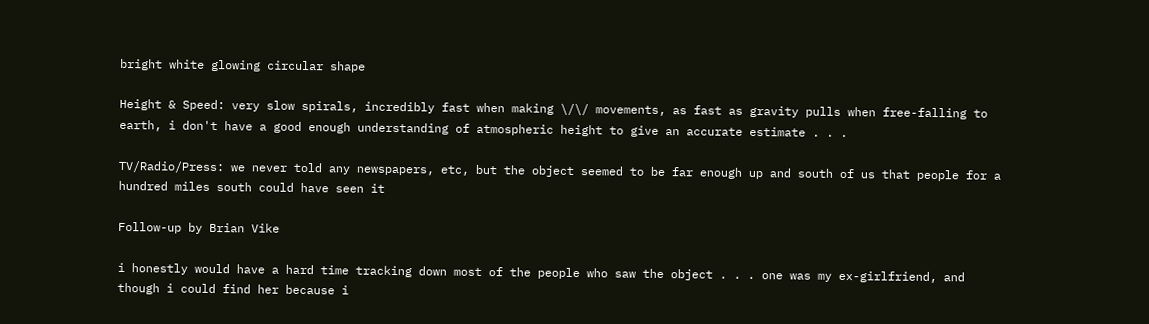bright white glowing circular shape

Height & Speed: very slow spirals, incredibly fast when making \/\/ movements, as fast as gravity pulls when free-falling to earth, i don't have a good enough understanding of atmospheric height to give an accurate estimate . . .

TV/Radio/Press: we never told any newspapers, etc, but the object seemed to be far enough up and south of us that people for a hundred miles south could have seen it

Follow-up by Brian Vike

i honestly would have a hard time tracking down most of the people who saw the object . . . one was my ex-girlfriend, and though i could find her because i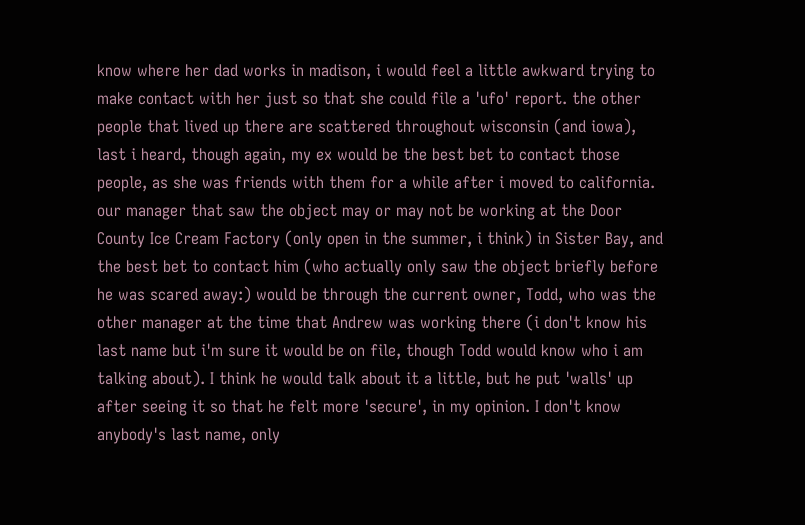know where her dad works in madison, i would feel a little awkward trying to make contact with her just so that she could file a 'ufo' report. the other people that lived up there are scattered throughout wisconsin (and iowa), last i heard, though again, my ex would be the best bet to contact those people, as she was friends with them for a while after i moved to california. our manager that saw the object may or may not be working at the Door County Ice Cream Factory (only open in the summer, i think) in Sister Bay, and the best bet to contact him (who actually only saw the object briefly before he was scared away:) would be through the current owner, Todd, who was the other manager at the time that Andrew was working there (i don't know his last name but i'm sure it would be on file, though Todd would know who i am talking about). I think he would talk about it a little, but he put 'walls' up after seeing it so that he felt more 'secure', in my opinion. I don't know anybody's last name, only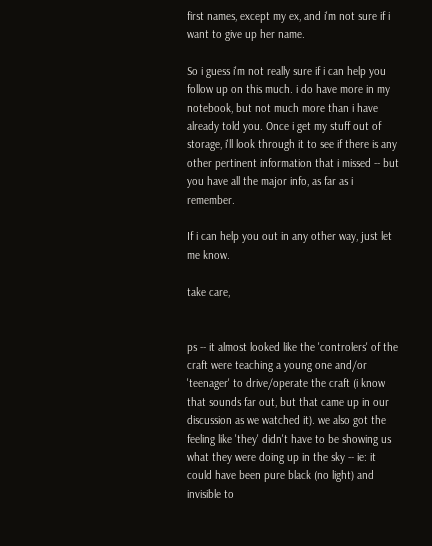first names, except my ex, and i'm not sure if i want to give up her name.

So i guess i'm not really sure if i can help you follow up on this much. i do have more in my notebook, but not much more than i have already told you. Once i get my stuff out of storage, i'll look through it to see if there is any other pertinent information that i missed -- but you have all the major info, as far as i remember.

If i can help you out in any other way, just let me know.

take care,


ps -- it almost looked like the 'controlers' of the craft were teaching a young one and/or 'teenager' to drive/operate the craft (i know that sounds far out, but that came up in our discussion as we watched it). we also got the feeling like 'they' didn't have to be showing us what they were doing up in the sky -- ie: it could have been pure black (no light) and invisible to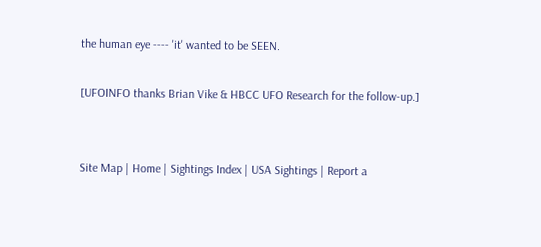the human eye ---- 'it' wanted to be SEEN.

[UFOINFO thanks Brian Vike & HBCC UFO Research for the follow-up.]


Site Map | Home | Sightings Index | USA Sightings | Report a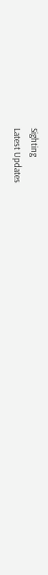Sighting
Latest Updates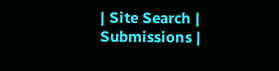| Site Search | Submissions |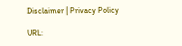Disclaimer | Privacy Policy

URL: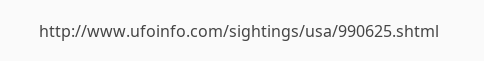http://www.ufoinfo.com/sightings/usa/990625.shtml